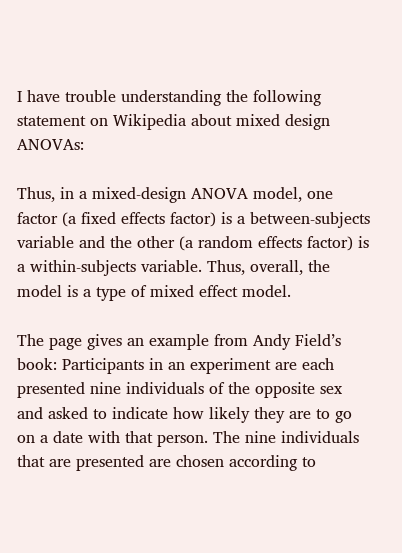I have trouble understanding the following statement on Wikipedia about mixed design ANOVAs:

Thus, in a mixed-design ANOVA model, one factor (a fixed effects factor) is a between-subjects variable and the other (a random effects factor) is a within-subjects variable. Thus, overall, the model is a type of mixed effect model.

The page gives an example from Andy Field’s book: Participants in an experiment are each presented nine individuals of the opposite sex and asked to indicate how likely they are to go on a date with that person. The nine individuals that are presented are chosen according to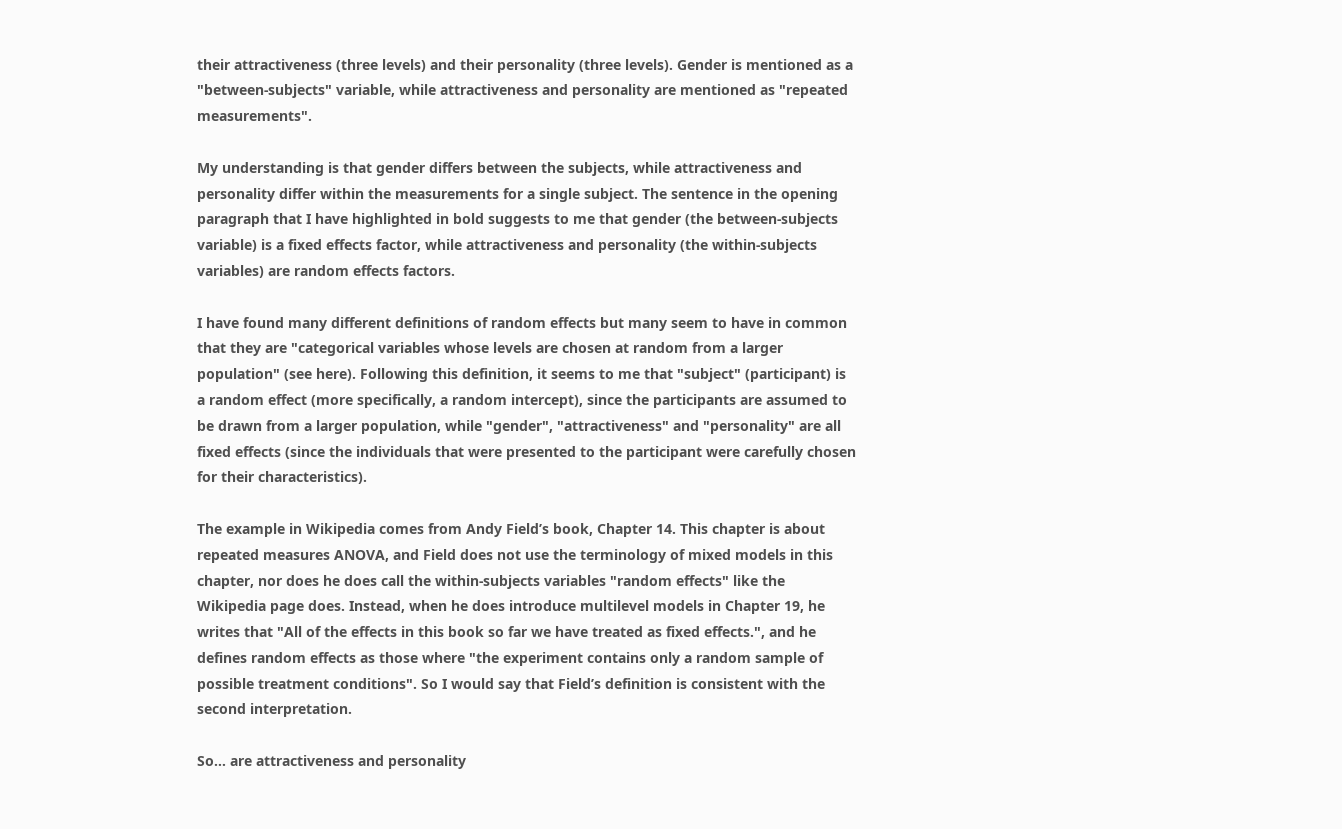their attractiveness (three levels) and their personality (three levels). Gender is mentioned as a "between-subjects" variable, while attractiveness and personality are mentioned as "repeated measurements".

My understanding is that gender differs between the subjects, while attractiveness and personality differ within the measurements for a single subject. The sentence in the opening paragraph that I have highlighted in bold suggests to me that gender (the between-subjects variable) is a fixed effects factor, while attractiveness and personality (the within-subjects variables) are random effects factors.

I have found many different definitions of random effects but many seem to have in common that they are "categorical variables whose levels are chosen at random from a larger population" (see here). Following this definition, it seems to me that "subject" (participant) is a random effect (more specifically, a random intercept), since the participants are assumed to be drawn from a larger population, while "gender", "attractiveness" and "personality" are all fixed effects (since the individuals that were presented to the participant were carefully chosen for their characteristics).

The example in Wikipedia comes from Andy Field’s book, Chapter 14. This chapter is about repeated measures ANOVA, and Field does not use the terminology of mixed models in this chapter, nor does he does call the within-subjects variables "random effects" like the Wikipedia page does. Instead, when he does introduce multilevel models in Chapter 19, he writes that "All of the effects in this book so far we have treated as fixed effects.", and he defines random effects as those where "the experiment contains only a random sample of possible treatment conditions". So I would say that Field’s definition is consistent with the second interpretation.

So… are attractiveness and personality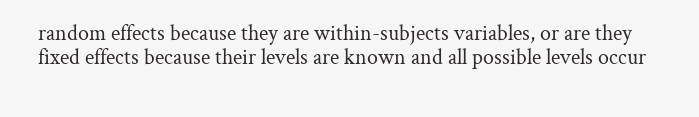random effects because they are within-subjects variables, or are they fixed effects because their levels are known and all possible levels occur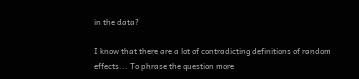in the data?

I know that there are a lot of contradicting definitions of random effects... To phrase the question more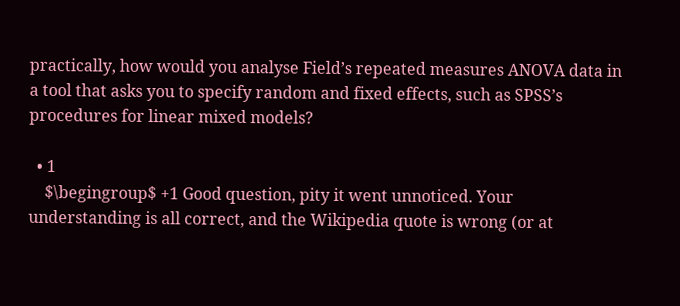practically, how would you analyse Field’s repeated measures ANOVA data in a tool that asks you to specify random and fixed effects, such as SPSS’s procedures for linear mixed models?

  • 1
    $\begingroup$ +1 Good question, pity it went unnoticed. Your understanding is all correct, and the Wikipedia quote is wrong (or at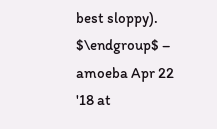best sloppy). $\endgroup$ – amoeba Apr 22 '18 at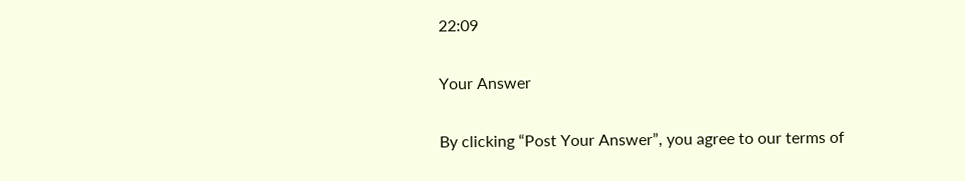22:09

Your Answer

By clicking “Post Your Answer”, you agree to our terms of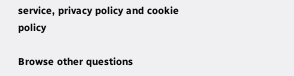service, privacy policy and cookie policy

Browse other questions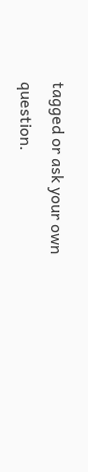tagged or ask your own question.